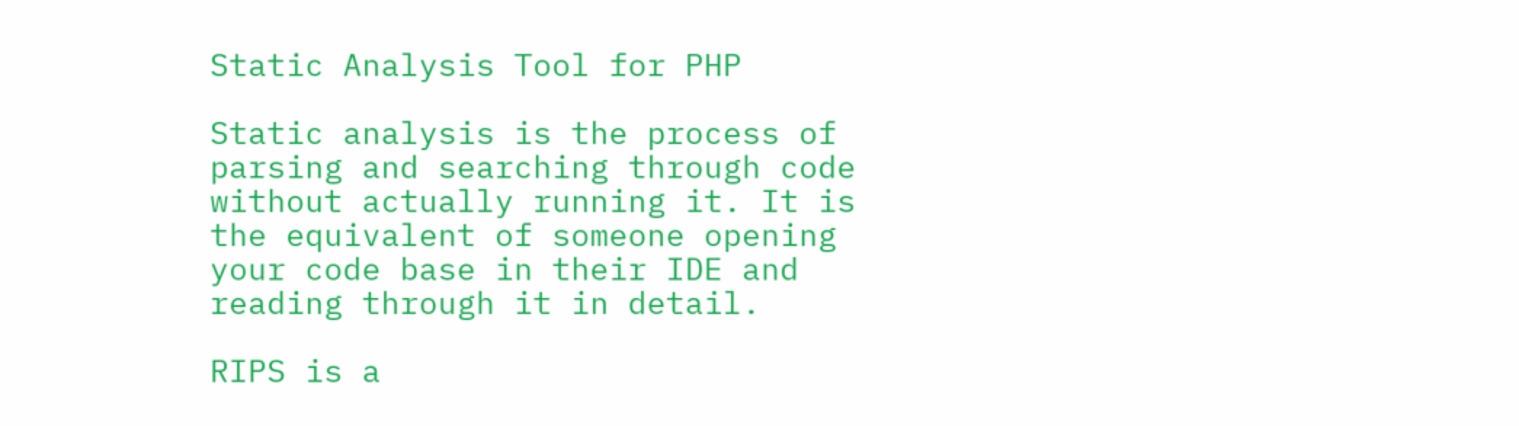Static Analysis Tool for PHP

Static analysis is the process of parsing and searching through code without actually running it. It is the equivalent of someone opening your code base in their IDE and reading through it in detail.

RIPS is a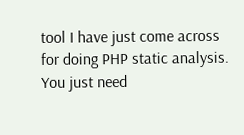tool I have just come across for doing PHP static analysis. You just need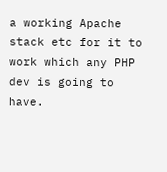a working Apache stack etc for it to work which any PHP dev is going to have.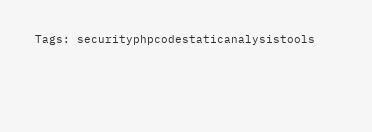Tags: securityphpcodestaticanalysistools